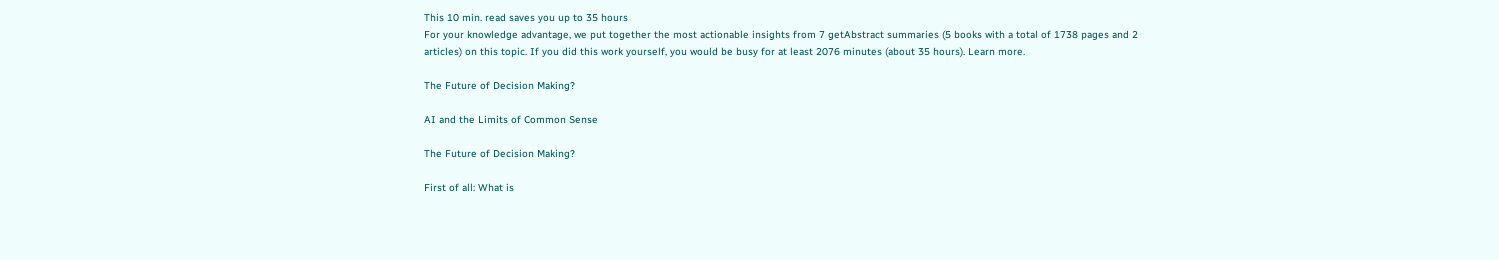This 10 min. read saves you up to 35 hours
For your knowledge advantage, we put together the most actionable insights from 7 getAbstract summaries (5 books with a total of 1738 pages and 2 articles) on this topic. If you did this work yourself, you would be busy for at least 2076 minutes (about 35 hours). Learn more.

The Future of Decision Making?

AI and the Limits of Common Sense

The Future of Decision Making?

First of all: What is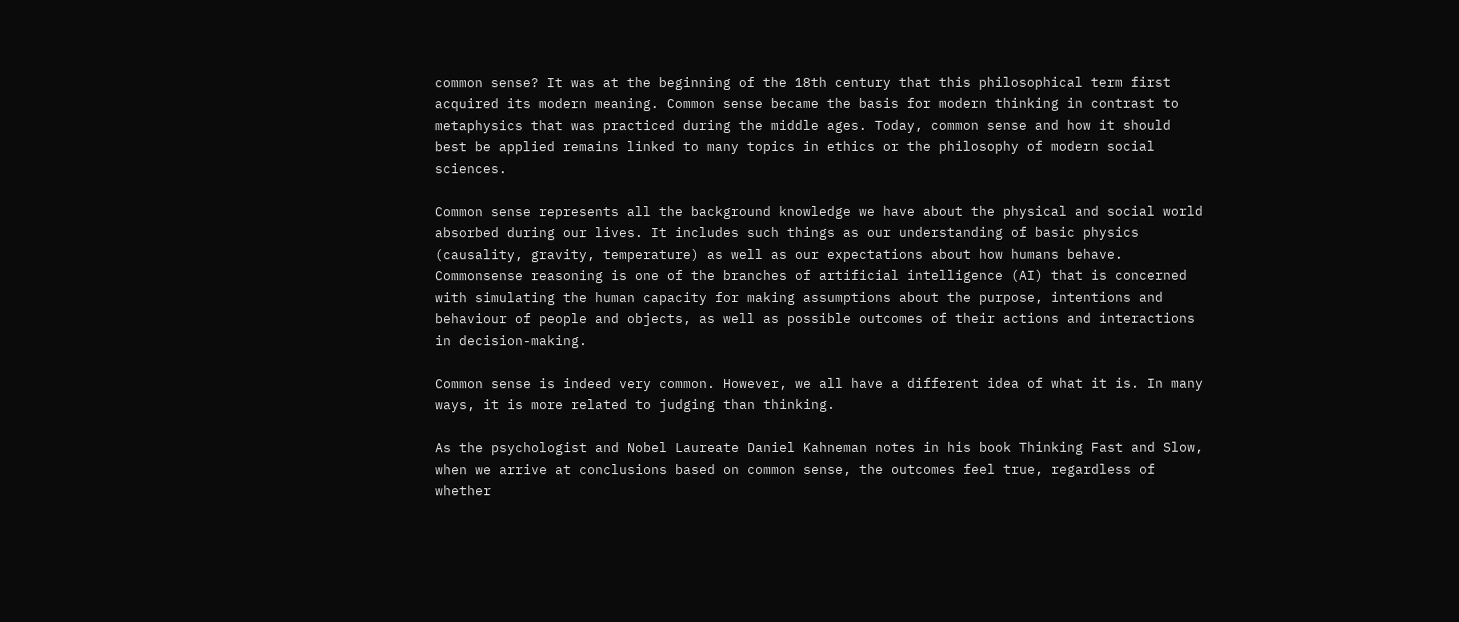common sense? It was at the beginning of the 18th century that this philosophical term first acquired its modern meaning. Common sense became the basis for modern thinking in contrast to metaphysics that was practiced during the middle ages. Today, common sense and how it should best be applied remains linked to many topics in ethics or the philosophy of modern social sciences.

Common sense represents all the background knowledge we have about the physical and social world absorbed during our lives. It includes such things as our understanding of basic physics (causality, gravity, temperature) as well as our expectations about how humans behave. Commonsense reasoning is one of the branches of artificial intelligence (AI) that is concerned with simulating the human capacity for making assumptions about the purpose, intentions and behaviour of people and objects, as well as possible outcomes of their actions and interactions in decision-making.

Common sense is indeed very common. However, we all have a different idea of what it is. In many ways, it is more related to judging than thinking.

As the psychologist and Nobel Laureate Daniel Kahneman notes in his book Thinking Fast and Slow, when we arrive at conclusions based on common sense, the outcomes feel true, regardless of whether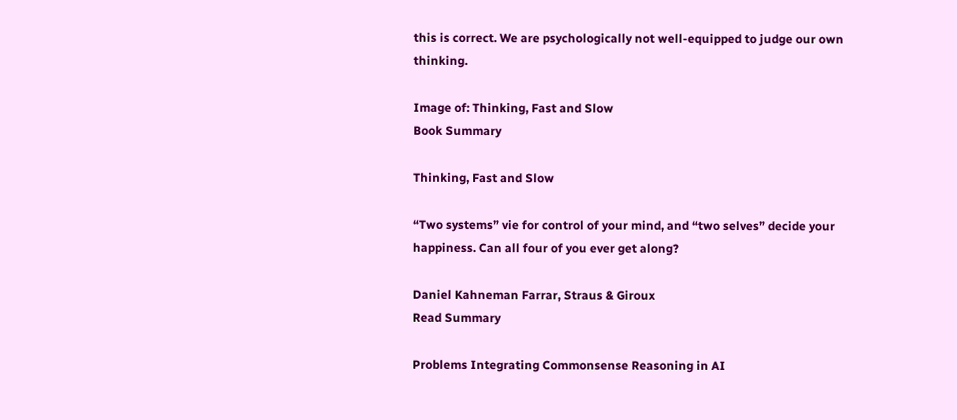this is correct. We are psychologically not well-equipped to judge our own thinking.

Image of: Thinking, Fast and Slow
Book Summary

Thinking, Fast and Slow

“Two systems” vie for control of your mind, and “two selves” decide your happiness. Can all four of you ever get along?

Daniel Kahneman Farrar, Straus & Giroux
Read Summary

Problems Integrating Commonsense Reasoning in AI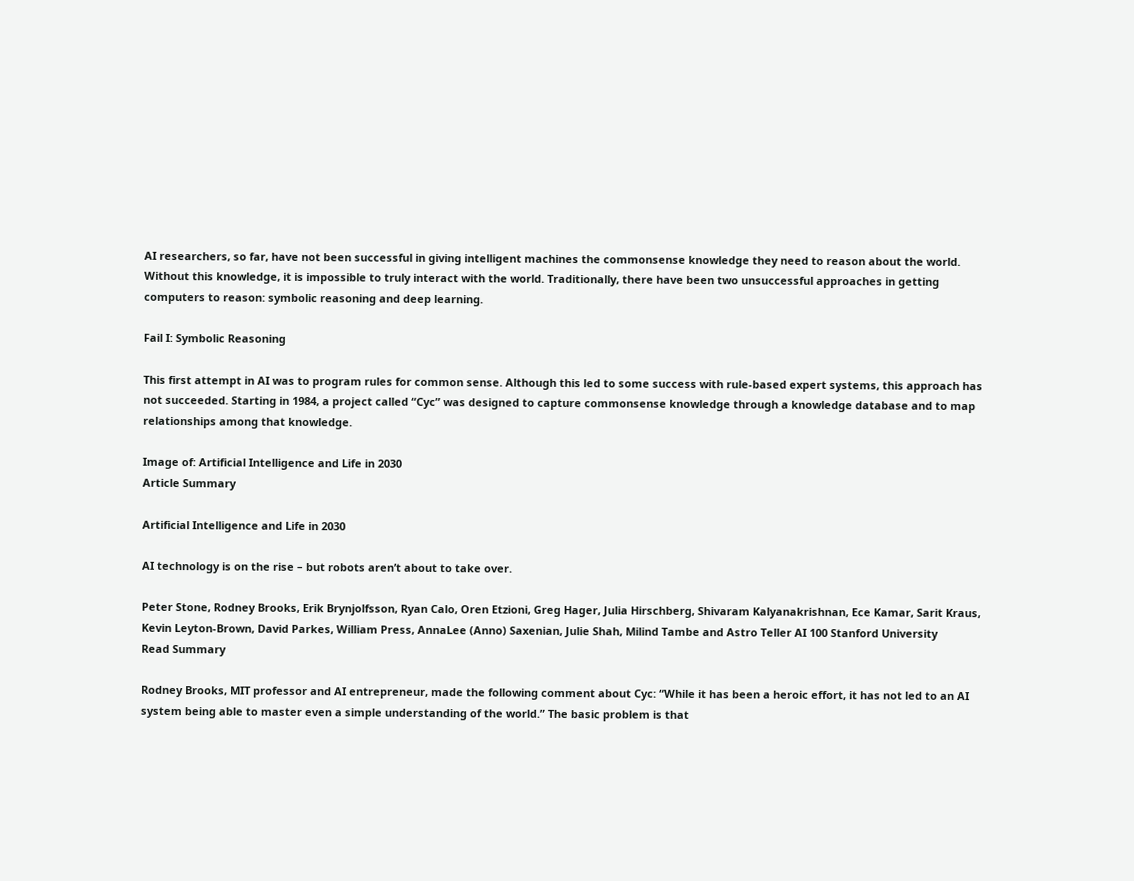AI researchers, so far, have not been successful in giving intelligent machines the commonsense knowledge they need to reason about the world. Without this knowledge, it is impossible to truly interact with the world. Traditionally, there have been two unsuccessful approaches in getting computers to reason: symbolic reasoning and deep learning.

Fail I: Symbolic Reasoning

This first attempt in AI was to program rules for common sense. Although this led to some success with rule-based expert systems, this approach has not succeeded. Starting in 1984, a project called “Cyc” was designed to capture commonsense knowledge through a knowledge database and to map relationships among that knowledge.

Image of: Artificial Intelligence and Life in 2030
Article Summary

Artificial Intelligence and Life in 2030

AI technology is on the rise – but robots aren’t about to take over.

Peter Stone, Rodney Brooks, Erik Brynjolfsson, Ryan Calo, Oren Etzioni, Greg Hager, Julia Hirschberg, Shivaram Kalyanakrishnan, Ece Kamar, Sarit Kraus, Kevin Leyton-Brown, David Parkes, William Press, AnnaLee (Anno) Saxenian, Julie Shah, Milind Tambe and Astro Teller AI 100 Stanford University
Read Summary

Rodney Brooks, MIT professor and AI entrepreneur, made the following comment about Cyc: “While it has been a heroic effort, it has not led to an AI system being able to master even a simple understanding of the world.” The basic problem is that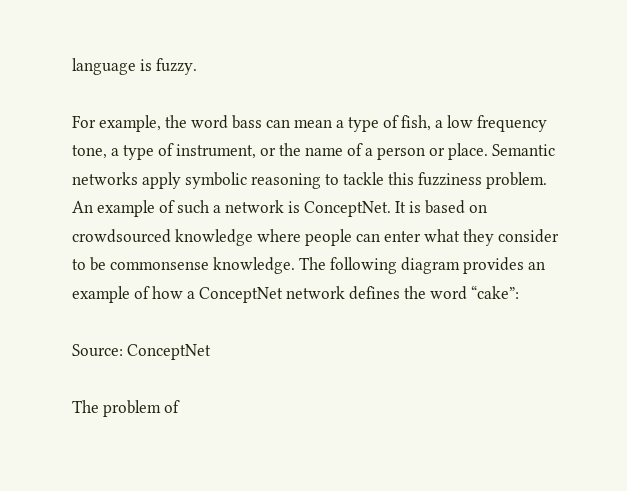language is fuzzy.

For example, the word bass can mean a type of fish, a low frequency tone, a type of instrument, or the name of a person or place. Semantic networks apply symbolic reasoning to tackle this fuzziness problem. An example of such a network is ConceptNet. It is based on crowdsourced knowledge where people can enter what they consider to be commonsense knowledge. The following diagram provides an example of how a ConceptNet network defines the word “cake”:

Source: ConceptNet

The problem of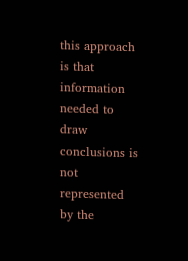this approach is that information needed to draw conclusions is not represented by the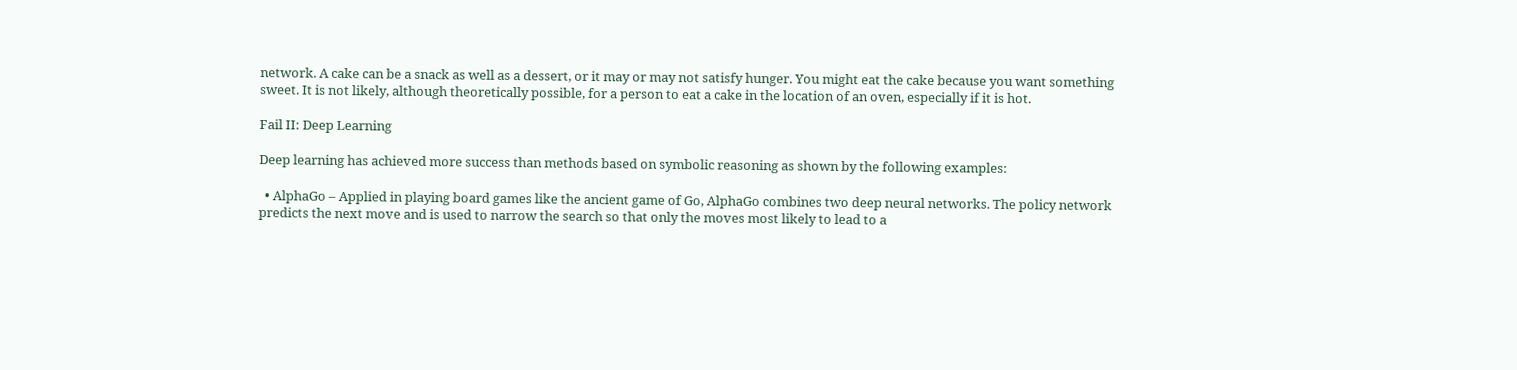network. A cake can be a snack as well as a dessert, or it may or may not satisfy hunger. You might eat the cake because you want something sweet. It is not likely, although theoretically possible, for a person to eat a cake in the location of an oven, especially if it is hot.

Fail II: Deep Learning

Deep learning has achieved more success than methods based on symbolic reasoning as shown by the following examples:

  • AlphaGo – Applied in playing board games like the ancient game of Go, AlphaGo combines two deep neural networks. The policy network predicts the next move and is used to narrow the search so that only the moves most likely to lead to a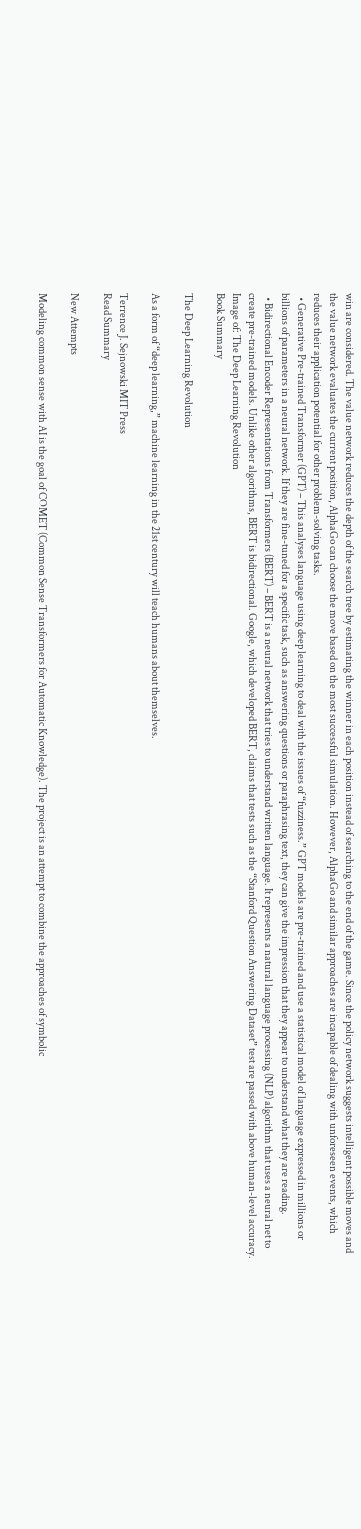win are considered. The value network reduces the depth of the search tree by estimating the winner in each position instead of searching to the end of the game. Since the policy network suggests intelligent possible moves and the value network evaluates the current position, AlphaGo can choose the move based on the most successful simulation. However, AlphaGo and similar approaches are incapable of dealing with unforeseen events, which reduces their application potential for other problem-solving tasks.
  • Generative Pre-trained Transformer (GPT) – This analyses language using deep learning to deal with the issues of “fuzziness.” GPT models are pre-trained and use a statistical model of language expressed in millions or billions of parameters in a neural network. If they are fine-tuned for a specific task, such as answering questions or paraphrasing text, they can give the impression that they appear to understand what they are reading.
  • Bidirectional Encoder Representations from Transformers (BERT) – BERT is a neural network that tries to understand written language. It represents a natural language processing (NLP) algorithm that uses a neural net to create pre-trained models. Unlike other algorithms, BERT is bidirectional. Google, which developed BERT, claims that tests such as the “Stanford Question Answering Dataset” test are passed with above human-level accuracy.
Image of: The Deep Learning Revolution
Book Summary

The Deep Learning Revolution

As a form of “deep learning,” machine learning in the 21st century will teach humans about themselves.

Terrence J. Sejnowski MIT Press
Read Summary

New Attempts

Modeling common sense with AI is the goal of COMET (Common Sense Transformers for Automatic Knowledge). The project is an attempt to combine the approaches of symbolic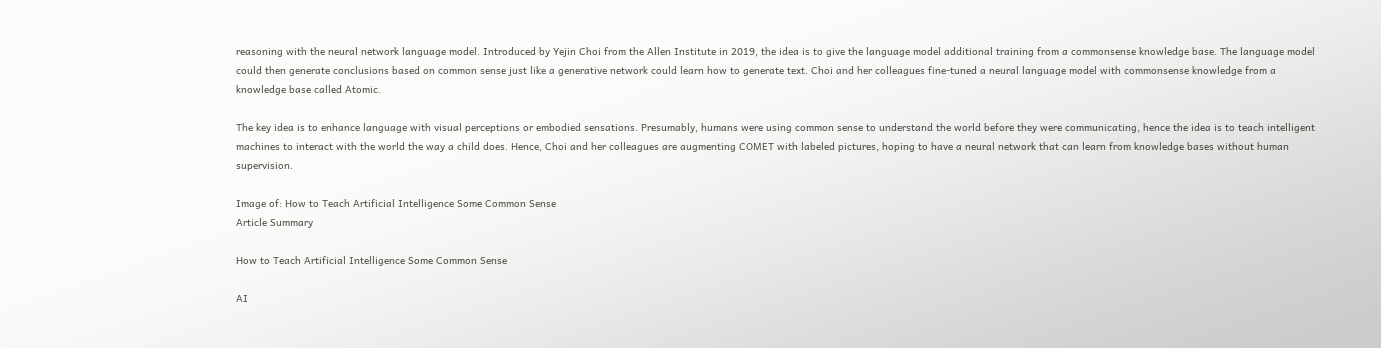reasoning with the neural network language model. Introduced by Yejin Choi from the Allen Institute in 2019, the idea is to give the language model additional training from a commonsense knowledge base. The language model could then generate conclusions based on common sense just like a generative network could learn how to generate text. Choi and her colleagues fine-tuned a neural language model with commonsense knowledge from a knowledge base called Atomic.

The key idea is to enhance language with visual perceptions or embodied sensations. Presumably, humans were using common sense to understand the world before they were communicating, hence the idea is to teach intelligent machines to interact with the world the way a child does. Hence, Choi and her colleagues are augmenting COMET with labeled pictures, hoping to have a neural network that can learn from knowledge bases without human supervision.

Image of: How to Teach Artificial Intelligence Some Common Sense
Article Summary

How to Teach Artificial Intelligence Some Common Sense

AI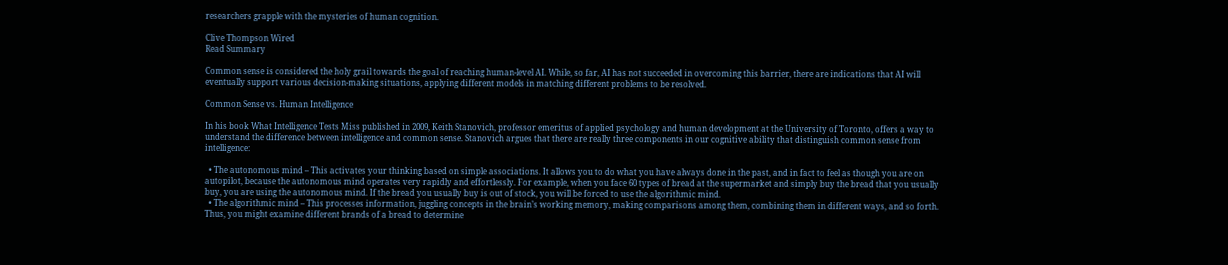researchers grapple with the mysteries of human cognition.

Clive Thompson Wired
Read Summary

Common sense is considered the holy grail towards the goal of reaching human-level AI. While, so far, AI has not succeeded in overcoming this barrier, there are indications that AI will eventually support various decision-making situations, applying different models in matching different problems to be resolved.

Common Sense vs. Human Intelligence

In his book What Intelligence Tests Miss published in 2009, Keith Stanovich, professor emeritus of applied psychology and human development at the University of Toronto, offers a way to understand the difference between intelligence and common sense. Stanovich argues that there are really three components in our cognitive ability that distinguish common sense from intelligence:

  • The autonomous mind – This activates your thinking based on simple associations. It allows you to do what you have always done in the past, and in fact to feel as though you are on autopilot, because the autonomous mind operates very rapidly and effortlessly. For example, when you face 60 types of bread at the supermarket and simply buy the bread that you usually buy, you are using the autonomous mind. If the bread you usually buy is out of stock, you will be forced to use the algorithmic mind.
  • The algorithmic mind – This processes information, juggling concepts in the brain’s working memory, making comparisons among them, combining them in different ways, and so forth. Thus, you might examine different brands of a bread to determine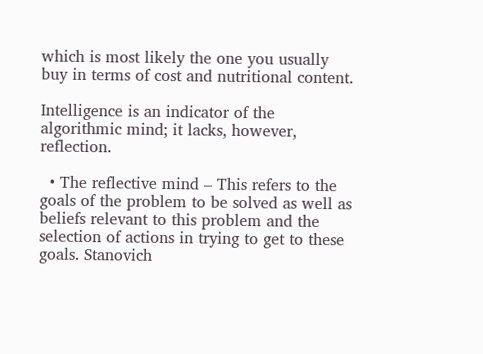which is most likely the one you usually buy in terms of cost and nutritional content.

Intelligence is an indicator of the algorithmic mind; it lacks, however, reflection.

  • The reflective mind – This refers to the goals of the problem to be solved as well as beliefs relevant to this problem and the selection of actions in trying to get to these goals. Stanovich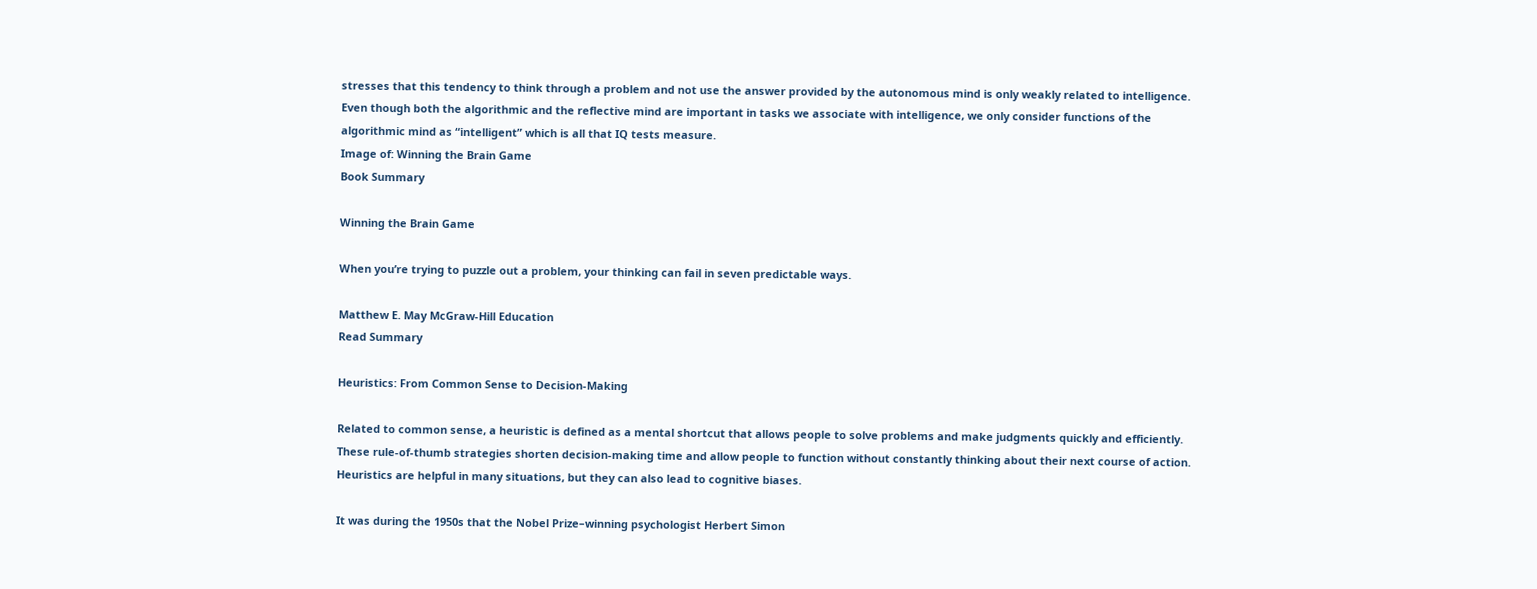stresses that this tendency to think through a problem and not use the answer provided by the autonomous mind is only weakly related to intelligence. Even though both the algorithmic and the reflective mind are important in tasks we associate with intelligence, we only consider functions of the algorithmic mind as “intelligent” which is all that IQ tests measure.
Image of: Winning the Brain Game
Book Summary

Winning the Brain Game

When you’re trying to puzzle out a problem, your thinking can fail in seven predictable ways.

Matthew E. May McGraw-Hill Education
Read Summary

Heuristics: From Common Sense to Decision-Making

Related to common sense, a heuristic is defined as a mental shortcut that allows people to solve problems and make judgments quickly and efficiently. These rule-of-thumb strategies shorten decision-making time and allow people to function without constantly thinking about their next course of action. Heuristics are helpful in many situations, but they can also lead to cognitive biases.

It was during the 1950s that the Nobel Prize–winning psychologist Herbert Simon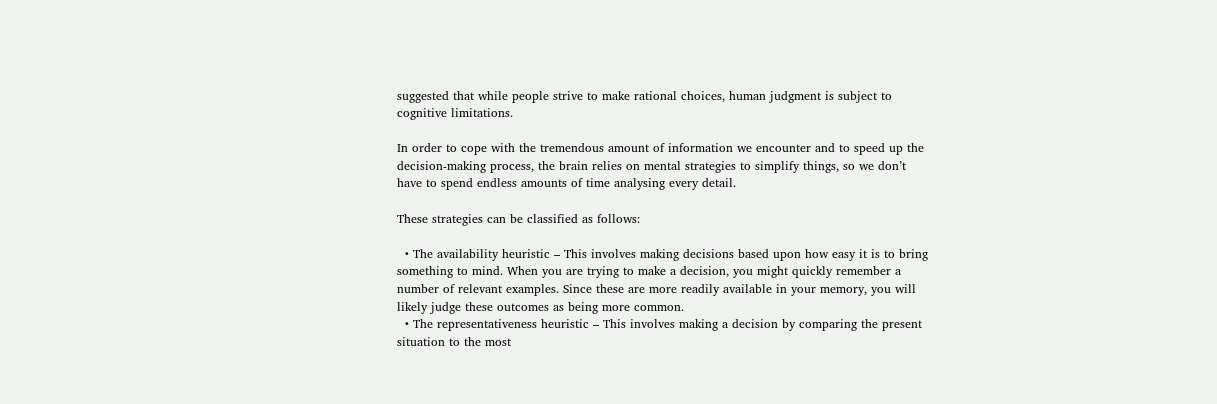suggested that while people strive to make rational choices, human judgment is subject to cognitive limitations.

In order to cope with the tremendous amount of information we encounter and to speed up the decision-making process, the brain relies on mental strategies to simplify things, so we don’t have to spend endless amounts of time analysing every detail.

These strategies can be classified as follows:

  • The availability heuristic – This involves making decisions based upon how easy it is to bring something to mind. When you are trying to make a decision, you might quickly remember a number of relevant examples. Since these are more readily available in your memory, you will likely judge these outcomes as being more common.
  • The representativeness heuristic – This involves making a decision by comparing the present situation to the most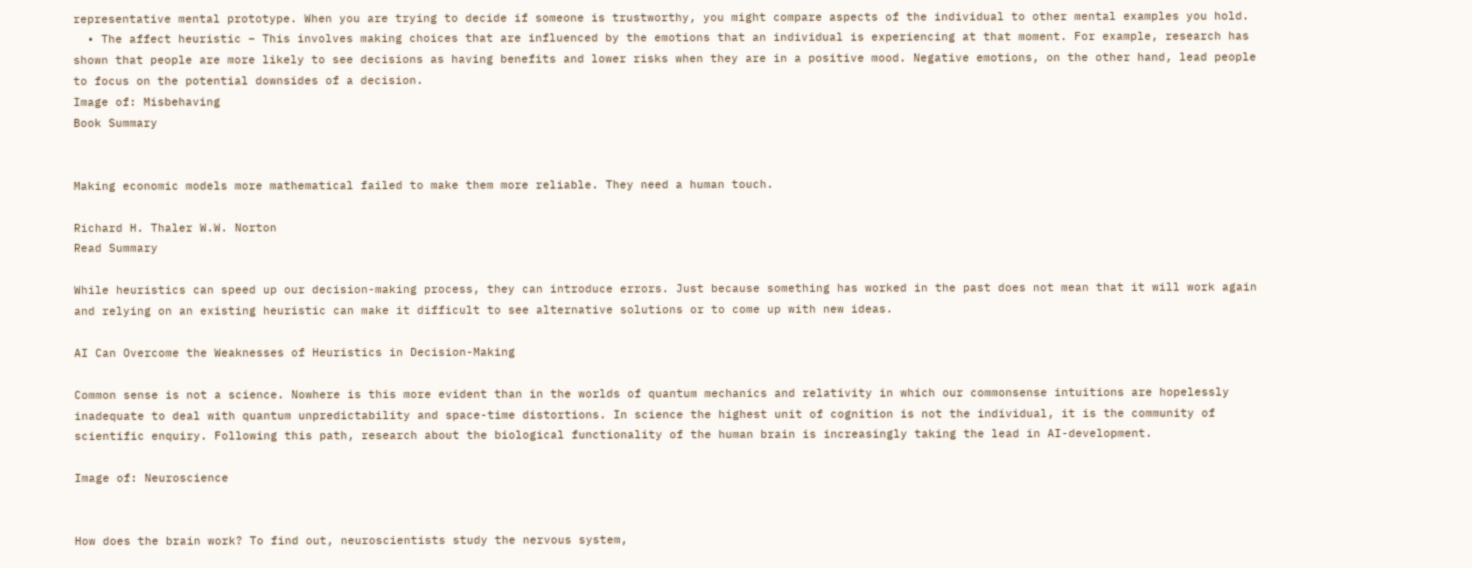representative mental prototype. When you are trying to decide if someone is trustworthy, you might compare aspects of the individual to other mental examples you hold.
  • The affect heuristic – This involves making choices that are influenced by the emotions that an individual is experiencing at that moment. For example, research has shown that people are more likely to see decisions as having benefits and lower risks when they are in a positive mood. Negative emotions, on the other hand, lead people to focus on the potential downsides of a decision.
Image of: Misbehaving
Book Summary


Making economic models more mathematical failed to make them more reliable. They need a human touch.

Richard H. Thaler W.W. Norton
Read Summary

While heuristics can speed up our decision-making process, they can introduce errors. Just because something has worked in the past does not mean that it will work again and relying on an existing heuristic can make it difficult to see alternative solutions or to come up with new ideas.

AI Can Overcome the Weaknesses of Heuristics in Decision-Making

Common sense is not a science. Nowhere is this more evident than in the worlds of quantum mechanics and relativity in which our commonsense intuitions are hopelessly inadequate to deal with quantum unpredictability and space-time distortions. In science the highest unit of cognition is not the individual, it is the community of scientific enquiry. Following this path, research about the biological functionality of the human brain is increasingly taking the lead in AI-development.

Image of: Neuroscience


How does the brain work? To find out, neuroscientists study the nervous system,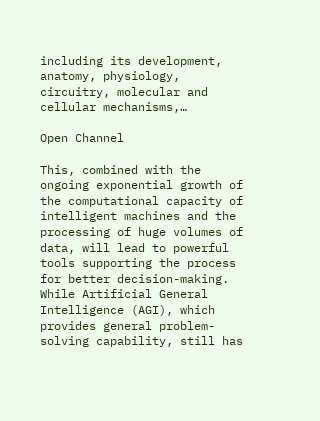including its development, anatomy, physiology, circuitry, molecular and cellular mechanisms,…

Open Channel

This, combined with the ongoing exponential growth of the computational capacity of intelligent machines and the processing of huge volumes of data, will lead to powerful tools supporting the process for better decision-making. While Artificial General Intelligence (AGI), which provides general problem-solving capability, still has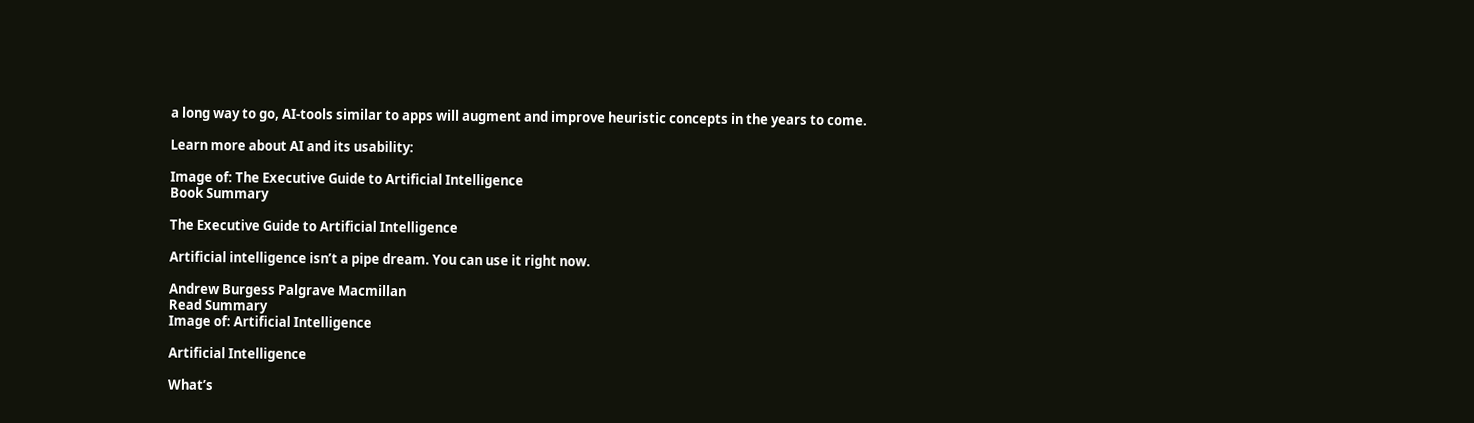a long way to go, AI-tools similar to apps will augment and improve heuristic concepts in the years to come.

Learn more about AI and its usability:

Image of: The Executive Guide to Artificial Intelligence
Book Summary

The Executive Guide to Artificial Intelligence

Artificial intelligence isn’t a pipe dream. You can use it right now.

Andrew Burgess Palgrave Macmillan
Read Summary
Image of: Artificial Intelligence

Artificial Intelligence

What’s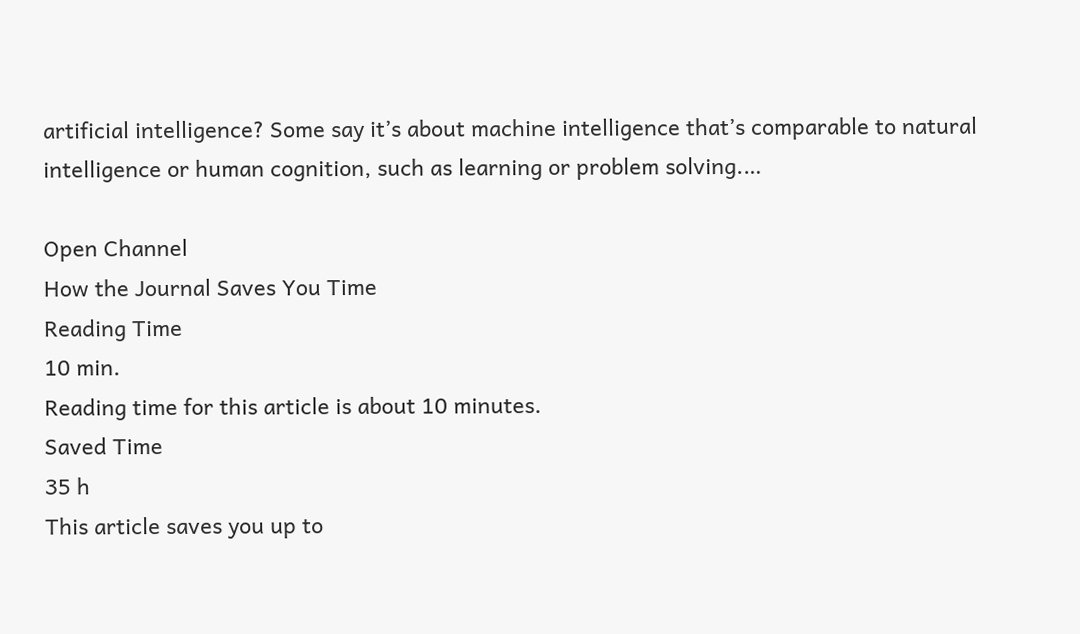artificial intelligence? Some say it’s about machine intelligence that’s comparable to natural intelligence or human cognition, such as learning or problem solving.…

Open Channel
How the Journal Saves You Time
Reading Time
10 min.
Reading time for this article is about 10 minutes.
Saved Time
35 h
This article saves you up to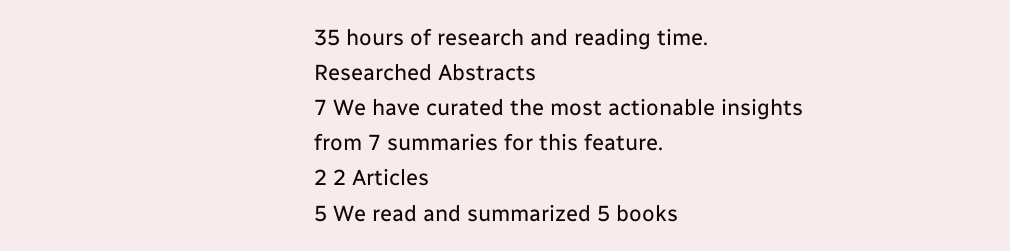35 hours of research and reading time.
Researched Abstracts
7 We have curated the most actionable insights from 7 summaries for this feature.
2 2 Articles
5 We read and summarized 5 books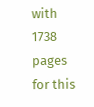with 1738 pages for this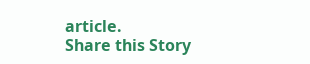article.
Share this Story